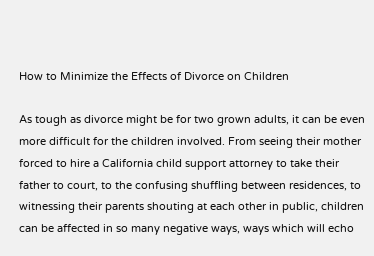How to Minimize the Effects of Divorce on Children

As tough as divorce might be for two grown adults, it can be even more difficult for the children involved. From seeing their mother forced to hire a California child support attorney to take their father to court, to the confusing shuffling between residences, to witnessing their parents shouting at each other in public, children can be affected in so many negative ways, ways which will echo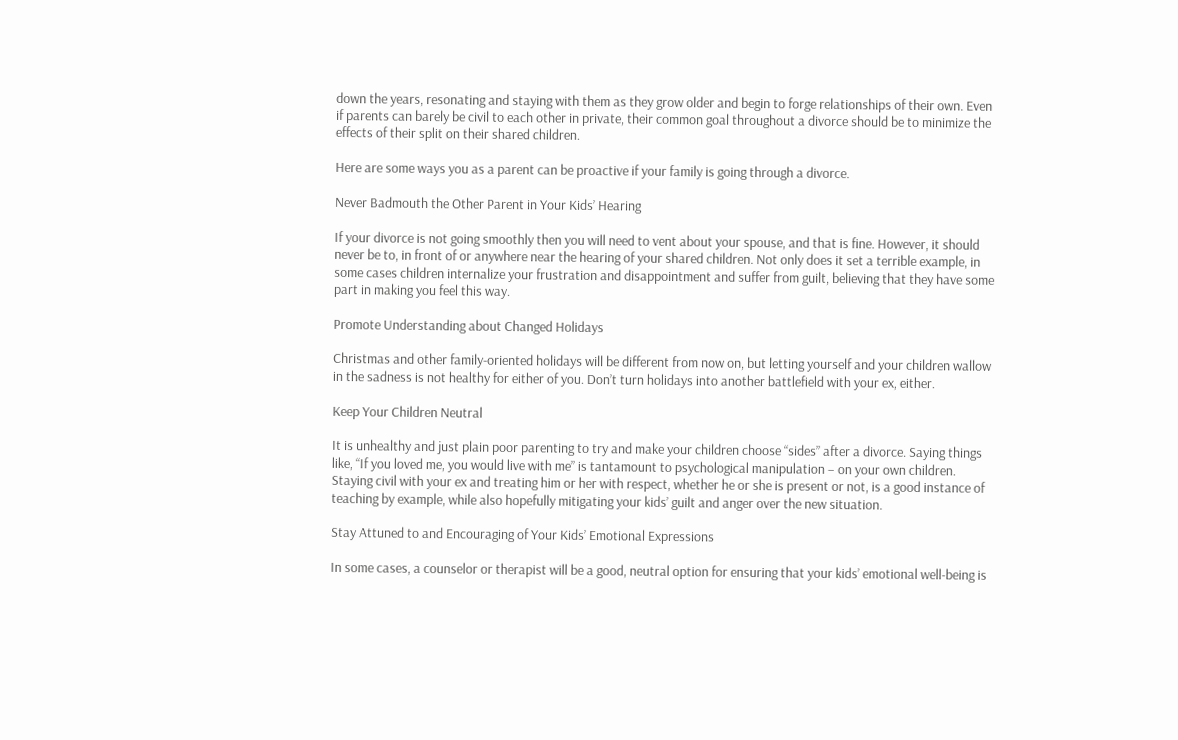down the years, resonating and staying with them as they grow older and begin to forge relationships of their own. Even if parents can barely be civil to each other in private, their common goal throughout a divorce should be to minimize the effects of their split on their shared children.

Here are some ways you as a parent can be proactive if your family is going through a divorce.

Never Badmouth the Other Parent in Your Kids’ Hearing

If your divorce is not going smoothly then you will need to vent about your spouse, and that is fine. However, it should never be to, in front of or anywhere near the hearing of your shared children. Not only does it set a terrible example, in some cases children internalize your frustration and disappointment and suffer from guilt, believing that they have some part in making you feel this way.

Promote Understanding about Changed Holidays

Christmas and other family-oriented holidays will be different from now on, but letting yourself and your children wallow in the sadness is not healthy for either of you. Don’t turn holidays into another battlefield with your ex, either.

Keep Your Children Neutral

It is unhealthy and just plain poor parenting to try and make your children choose “sides” after a divorce. Saying things like, “If you loved me, you would live with me” is tantamount to psychological manipulation – on your own children. Staying civil with your ex and treating him or her with respect, whether he or she is present or not, is a good instance of teaching by example, while also hopefully mitigating your kids’ guilt and anger over the new situation.

Stay Attuned to and Encouraging of Your Kids’ Emotional Expressions

In some cases, a counselor or therapist will be a good, neutral option for ensuring that your kids’ emotional well-being is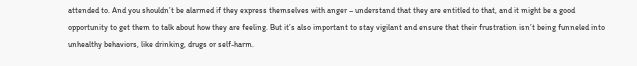attended to. And you shouldn’t be alarmed if they express themselves with anger – understand that they are entitled to that, and it might be a good opportunity to get them to talk about how they are feeling. But it’s also important to stay vigilant and ensure that their frustration isn’t being funneled into unhealthy behaviors, like drinking, drugs or self-harm.